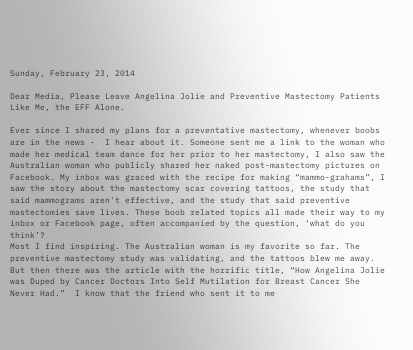Sunday, February 23, 2014

Dear Media, Please Leave Angelina Jolie and Preventive Mastectomy Patients Like Me, the EFF Alone.

Ever since I shared my plans for a preventative mastectomy, whenever boobs are in the news -  I hear about it. Someone sent me a link to the woman who made her medical team dance for her prior to her mastectomy, I also saw the Australian woman who publicly shared her naked post-mastectomy pictures on Facebook. My inbox was graced with the recipe for making “mammo-grahams”, I saw the story about the mastectomy scar covering tattoos, the study that said mammograms aren't effective, and the study that said preventive mastectomies save lives. These boob related topics all made their way to my inbox or Facebook page, often accompanied by the question, ‘what do you think’?
Most I find inspiring. The Australian woman is my favorite so far. The preventive mastectomy study was validating, and the tattoos blew me away. But then there was the article with the horrific title, “How Angelina Jolie was Duped by Cancer Doctors Into Self Mutilation for Breast Cancer She Never Had.”  I know that the friend who sent it to me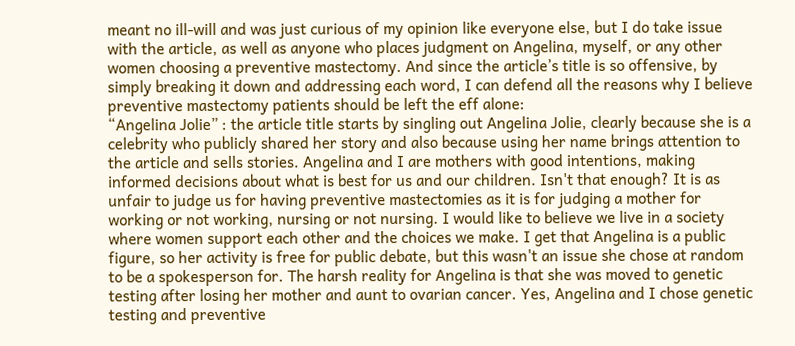meant no ill-will and was just curious of my opinion like everyone else, but I do take issue with the article, as well as anyone who places judgment on Angelina, myself, or any other women choosing a preventive mastectomy. And since the article’s title is so offensive, by simply breaking it down and addressing each word, I can defend all the reasons why I believe preventive mastectomy patients should be left the eff alone:
“Angelina Jolie” : the article title starts by singling out Angelina Jolie, clearly because she is a celebrity who publicly shared her story and also because using her name brings attention to the article and sells stories. Angelina and I are mothers with good intentions, making informed decisions about what is best for us and our children. Isn't that enough? It is as unfair to judge us for having preventive mastectomies as it is for judging a mother for working or not working, nursing or not nursing. I would like to believe we live in a society where women support each other and the choices we make. I get that Angelina is a public figure, so her activity is free for public debate, but this wasn't an issue she chose at random to be a spokesperson for. The harsh reality for Angelina is that she was moved to genetic testing after losing her mother and aunt to ovarian cancer. Yes, Angelina and I chose genetic testing and preventive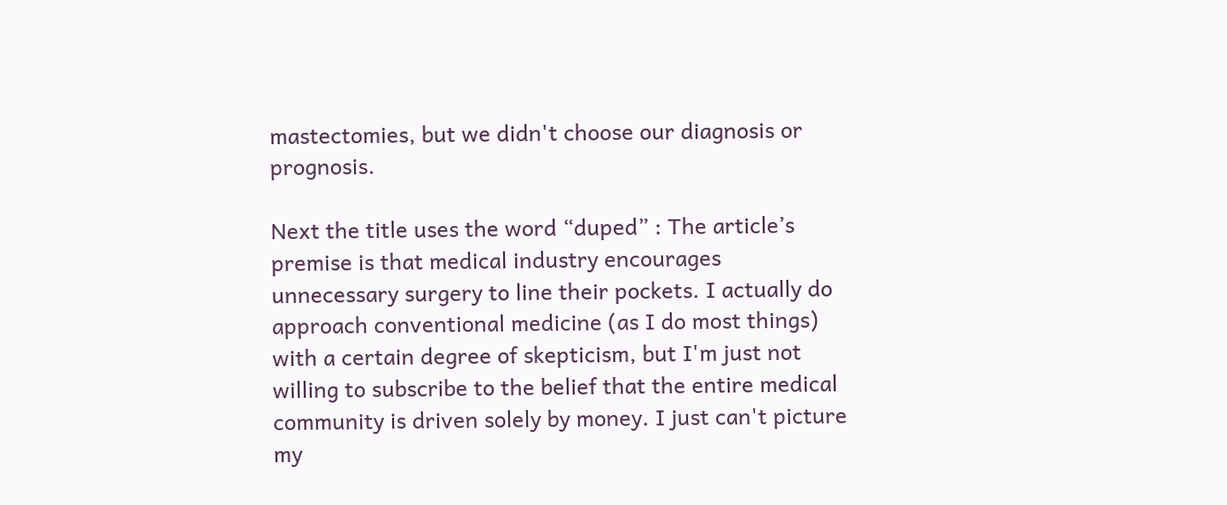mastectomies, but we didn't choose our diagnosis or prognosis.

Next the title uses the word “duped” : The article’s premise is that medical industry encourages unnecessary surgery to line their pockets. I actually do approach conventional medicine (as I do most things) with a certain degree of skepticism, but I'm just not willing to subscribe to the belief that the entire medical community is driven solely by money. I just can't picture my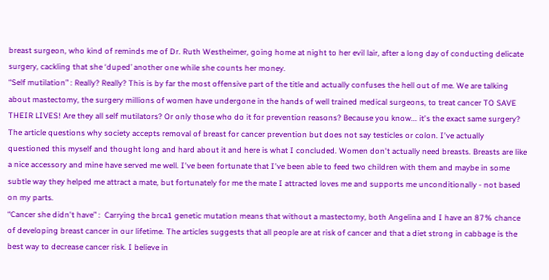breast surgeon, who kind of reminds me of Dr. Ruth Westheimer, going home at night to her evil lair, after a long day of conducting delicate surgery, cackling that she ‘duped’ another one while she counts her money.
“Self mutilation” : Really? Really? This is by far the most offensive part of the title and actually confuses the hell out of me. We are talking about mastectomy, the surgery millions of women have undergone in the hands of well trained medical surgeons, to treat cancer TO SAVE THEIR LIVES! Are they all self mutilators? Or only those who do it for prevention reasons? Because you know... it's the exact same surgery?
The article questions why society accepts removal of breast for cancer prevention but does not say testicles or colon. I've actually questioned this myself and thought long and hard about it and here is what I concluded. Women don't actually need breasts. Breasts are like a nice accessory and mine have served me well. I've been fortunate that I've been able to feed two children with them and maybe in some subtle way they helped me attract a mate, but fortunately for me the mate I attracted loves me and supports me unconditionally - not based on my parts.
“Cancer she didn't have” :  Carrying the brca1 genetic mutation means that without a mastectomy, both Angelina and I have an 87% chance of developing breast cancer in our lifetime. The articles suggests that all people are at risk of cancer and that a diet strong in cabbage is the best way to decrease cancer risk. I believe in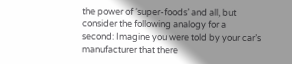the power of ‘super-foods’ and all, but consider the following analogy for a  second: Imagine you were told by your car’s manufacturer that there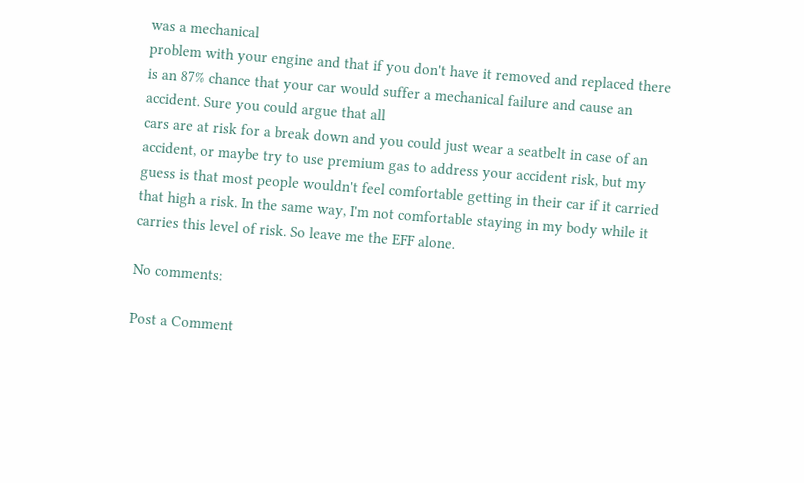was a mechanical
problem with your engine and that if you don't have it removed and replaced there is an 87% chance that your car would suffer a mechanical failure and cause an accident. Sure you could argue that all
cars are at risk for a break down and you could just wear a seatbelt in case of an accident, or maybe try to use premium gas to address your accident risk, but my guess is that most people wouldn't feel comfortable getting in their car if it carried that high a risk. In the same way, I'm not comfortable staying in my body while it carries this level of risk. So leave me the EFF alone.

No comments:

Post a Comment